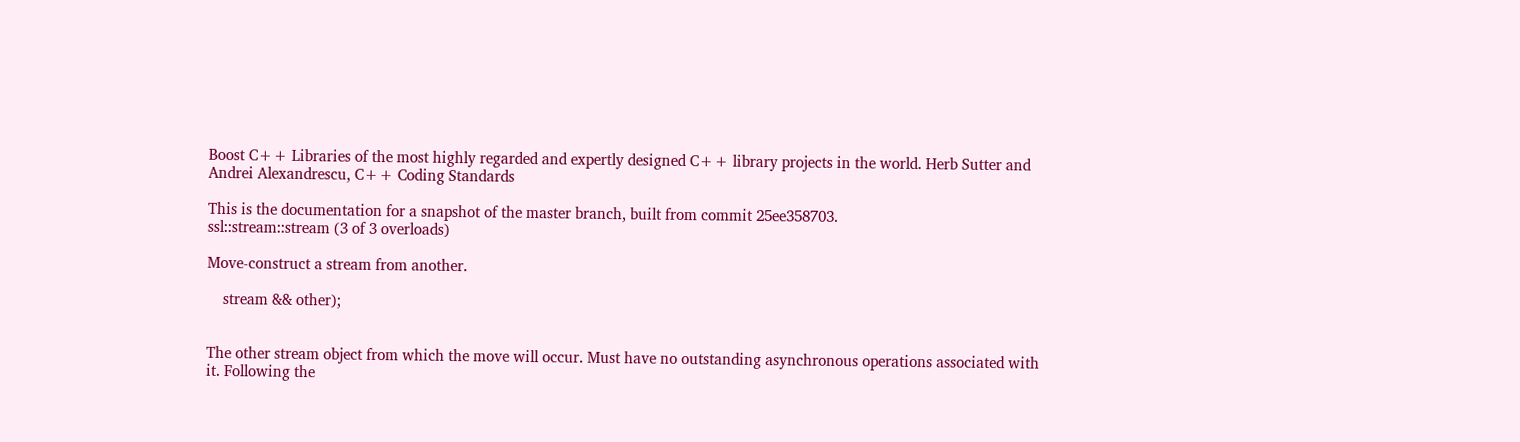Boost C++ Libraries of the most highly regarded and expertly designed C++ library projects in the world. Herb Sutter and Andrei Alexandrescu, C++ Coding Standards

This is the documentation for a snapshot of the master branch, built from commit 25ee358703.
ssl::stream::stream (3 of 3 overloads)

Move-construct a stream from another.

    stream && other);


The other stream object from which the move will occur. Must have no outstanding asynchronous operations associated with it. Following the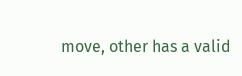move, other has a valid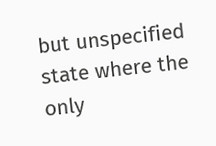but unspecified state where the only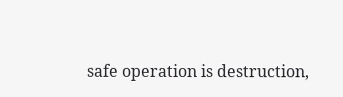safe operation is destruction,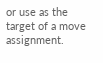or use as the target of a move assignment.